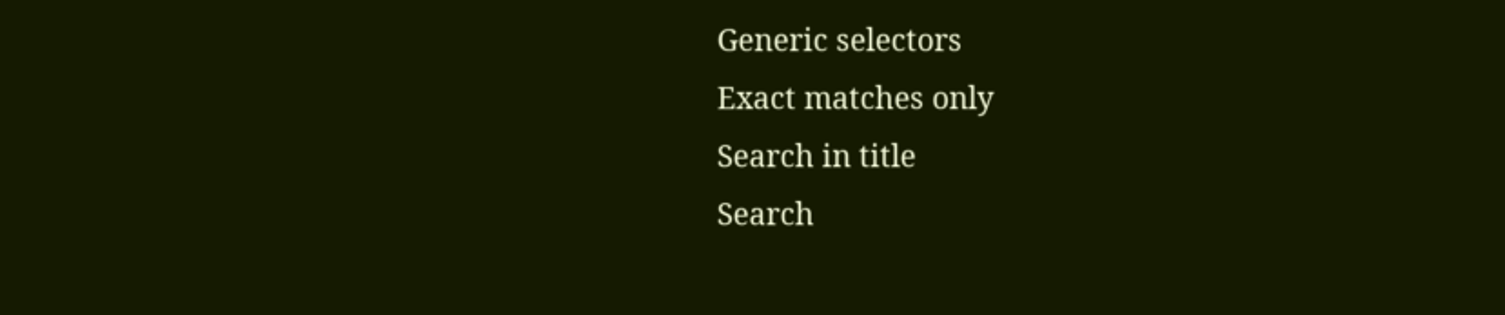Generic selectors
Exact matches only
Search in title
Search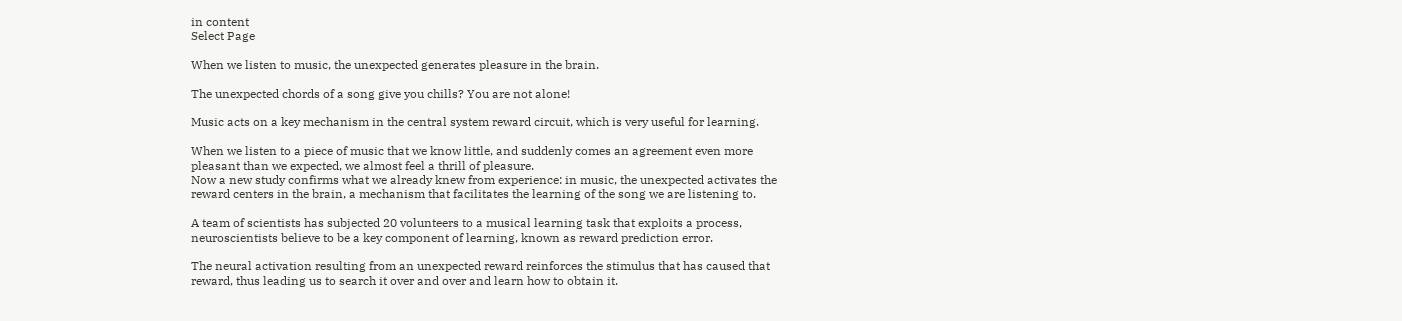in content
Select Page

When we listen to music, the unexpected generates pleasure in the brain.

The unexpected chords of a song give you chills? You are not alone!

Music acts on a key mechanism in the central system reward circuit, which is very useful for learning.

When we listen to a piece of music that we know little, and suddenly comes an agreement even more pleasant than we expected, we almost feel a thrill of pleasure.
Now a new study confirms what we already knew from experience: in music, the unexpected activates the reward centers in the brain, a mechanism that facilitates the learning of the song we are listening to.

A team of scientists has subjected 20 volunteers to a musical learning task that exploits a process, neuroscientists believe to be a key component of learning, known as reward prediction error.

The neural activation resulting from an unexpected reward reinforces the stimulus that has caused that reward, thus leading us to search it over and over and learn how to obtain it.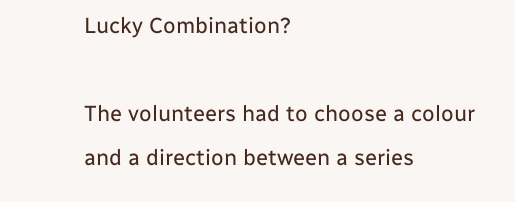Lucky Combination?

The volunteers had to choose a colour and a direction between a series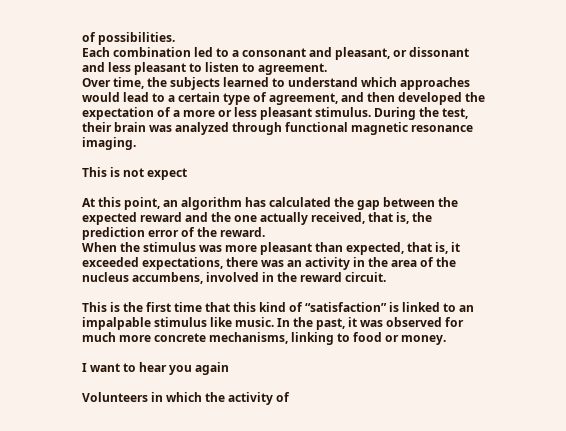of possibilities.
Each combination led to a consonant and pleasant, or dissonant and less pleasant to listen to agreement.
Over time, the subjects learned to understand which approaches would lead to a certain type of agreement, and then developed the expectation of a more or less pleasant stimulus. During the test, their brain was analyzed through functional magnetic resonance imaging.

This is not expect

At this point, an algorithm has calculated the gap between the expected reward and the one actually received, that is, the prediction error of the reward.
When the stimulus was more pleasant than expected, that is, it exceeded expectations, there was an activity in the area of the nucleus accumbens, involved in the reward circuit.

This is the first time that this kind of “satisfaction” is linked to an impalpable stimulus like music. In the past, it was observed for much more concrete mechanisms, linking to food or money.

I want to hear you again

Volunteers in which the activity of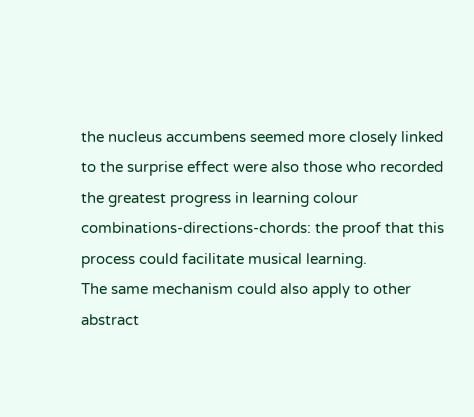the nucleus accumbens seemed more closely linked to the surprise effect were also those who recorded the greatest progress in learning colour combinations-directions-chords: the proof that this process could facilitate musical learning.
The same mechanism could also apply to other abstract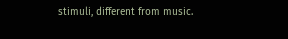stimuli, different from music.